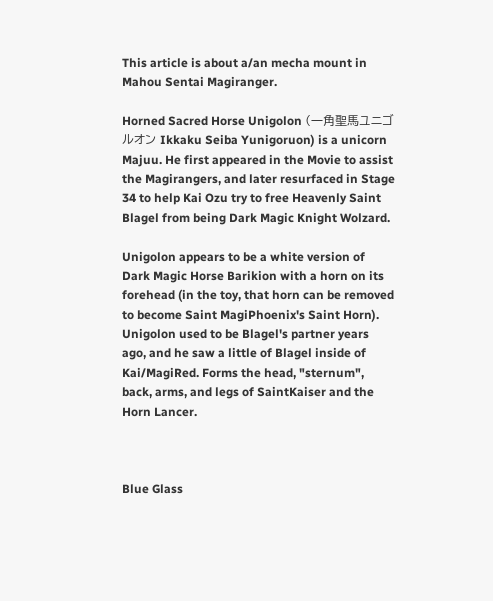This article is about a/an mecha mount in Mahou Sentai Magiranger.

Horned Sacred Horse Unigolon (一角聖馬ユニゴルオン Ikkaku Seiba Yunigoruon) is a unicorn Majuu. He first appeared in the Movie to assist the Magirangers, and later resurfaced in Stage 34 to help Kai Ozu try to free Heavenly Saint Blagel from being Dark Magic Knight Wolzard.

Unigolon appears to be a white version of Dark Magic Horse Barikion with a horn on its forehead (in the toy, that horn can be removed to become Saint MagiPhoenix's Saint Horn). Unigolon used to be Blagel's partner years ago, and he saw a little of Blagel inside of Kai/MagiRed. Forms the head, "sternum", back, arms, and legs of SaintKaiser and the Horn Lancer.



Blue Glass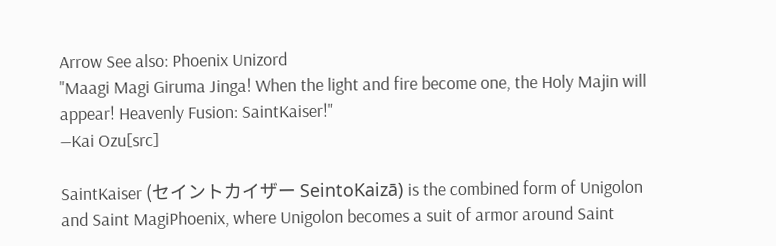Arrow See also: Phoenix Unizord
"Maagi Magi Giruma Jinga! When the light and fire become one, the Holy Majin will appear! Heavenly Fusion: SaintKaiser!"
―Kai Ozu[src]

SaintKaiser (セイントカイザー SeintoKaizā) is the combined form of Unigolon and Saint MagiPhoenix, where Unigolon becomes a suit of armor around Saint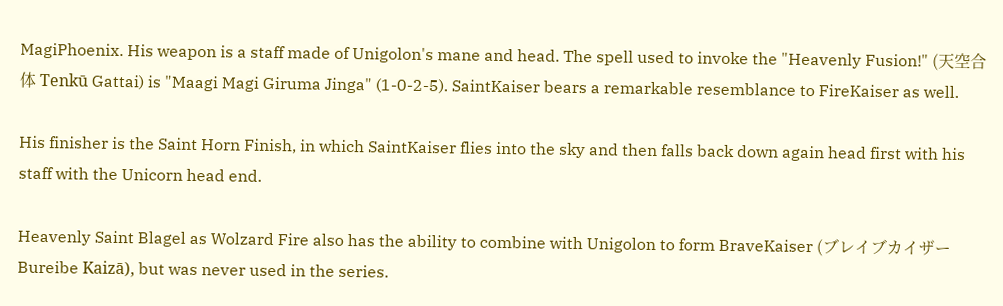MagiPhoenix. His weapon is a staff made of Unigolon's mane and head. The spell used to invoke the "Heavenly Fusion!" (天空合体 Tenkū Gattai) is "Maagi Magi Giruma Jinga" (1-0-2-5). SaintKaiser bears a remarkable resemblance to FireKaiser as well.

His finisher is the Saint Horn Finish, in which SaintKaiser flies into the sky and then falls back down again head first with his staff with the Unicorn head end.

Heavenly Saint Blagel as Wolzard Fire also has the ability to combine with Unigolon to form BraveKaiser (ブレイブカイザー Bureibe Kaizā), but was never used in the series.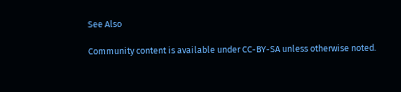See Also

Community content is available under CC-BY-SA unless otherwise noted.